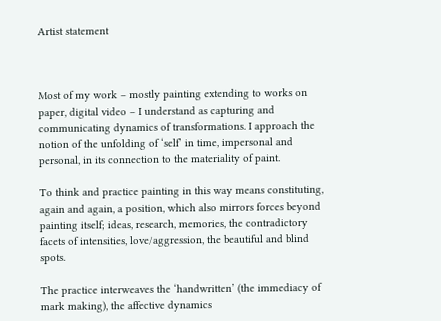Artist statement



Most of my work – mostly painting extending to works on paper, digital video – I understand as capturing and communicating dynamics of transformations. I approach the notion of the unfolding of ‘self’ in time, impersonal and personal, in its connection to the materiality of paint.

To think and practice painting in this way means constituting, again and again, a position, which also mirrors forces beyond painting itself; ideas, research, memories, the contradictory facets of intensities, love/aggression, the beautiful and blind spots.

The practice interweaves the ‘handwritten’ (the immediacy of mark making), the affective dynamics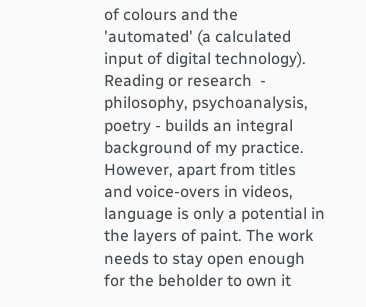of colours and the 'automated' (a calculated input of digital technology). Reading or research  - philosophy, psychoanalysis, poetry - builds an integral background of my practice. However, apart from titles and voice-overs in videos, language is only a potential in the layers of paint. The work needs to stay open enough for the beholder to own it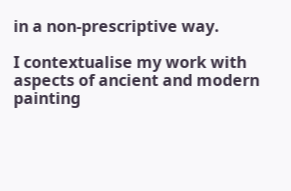in a non-prescriptive way.

I contextualise my work with aspects of ancient and modern painting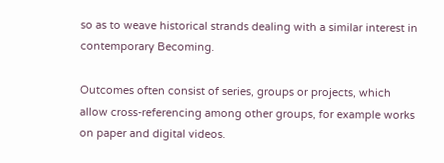so as to weave historical strands dealing with a similar interest in contemporary Becoming.

Outcomes often consist of series, groups or projects, which allow cross-referencing among other groups, for example works on paper and digital videos.